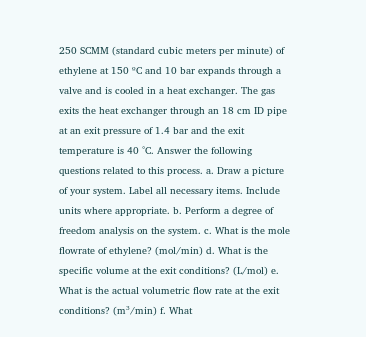250 SCMM (standard cubic meters per minute) of ethylene at 150 ºC and 10 bar expands through a valve and is cooled in a heat exchanger. The gas exits the heat exchanger through an 18 cm ID pipe at an exit pressure of 1.4 bar and the exit temperature is 40 °C. Answer the following questions related to this process. a. Draw a picture of your system. Label all necessary items. Include units where appropriate. b. Perform a degree of freedom analysis on the system. c. What is the mole flowrate of ethylene? (mol/min) d. What is the specific volume at the exit conditions? (L/mol) e. What is the actual volumetric flow rate at the exit conditions? (m³/min) f. What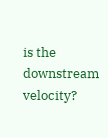is the downstream velocity?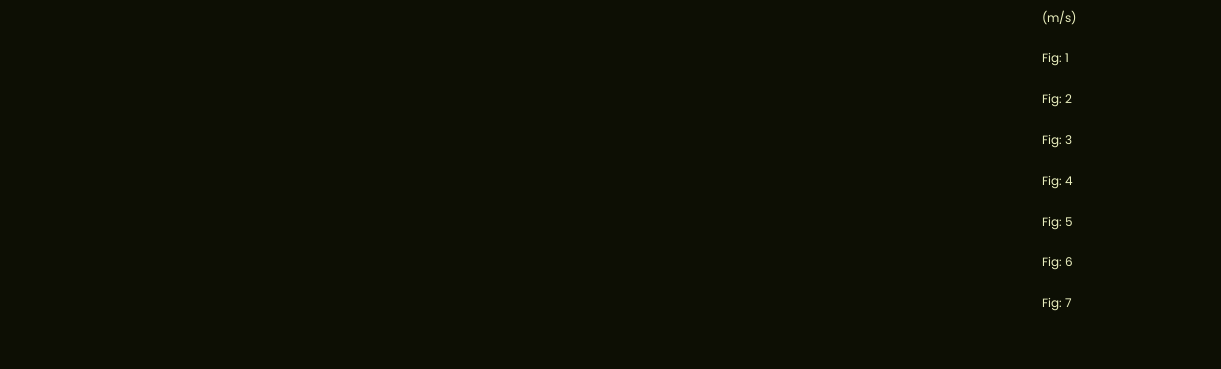(m/s)

Fig: 1

Fig: 2

Fig: 3

Fig: 4

Fig: 5

Fig: 6

Fig: 7